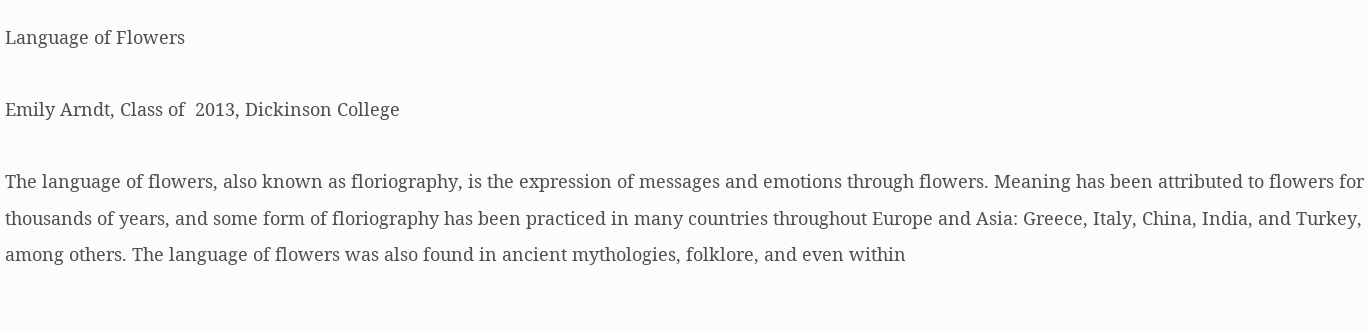Language of Flowers

Emily Arndt, Class of  2013, Dickinson College

The language of flowers, also known as floriography, is the expression of messages and emotions through flowers. Meaning has been attributed to flowers for thousands of years, and some form of floriography has been practiced in many countries throughout Europe and Asia: Greece, Italy, China, India, and Turkey, among others. The language of flowers was also found in ancient mythologies, folklore, and even within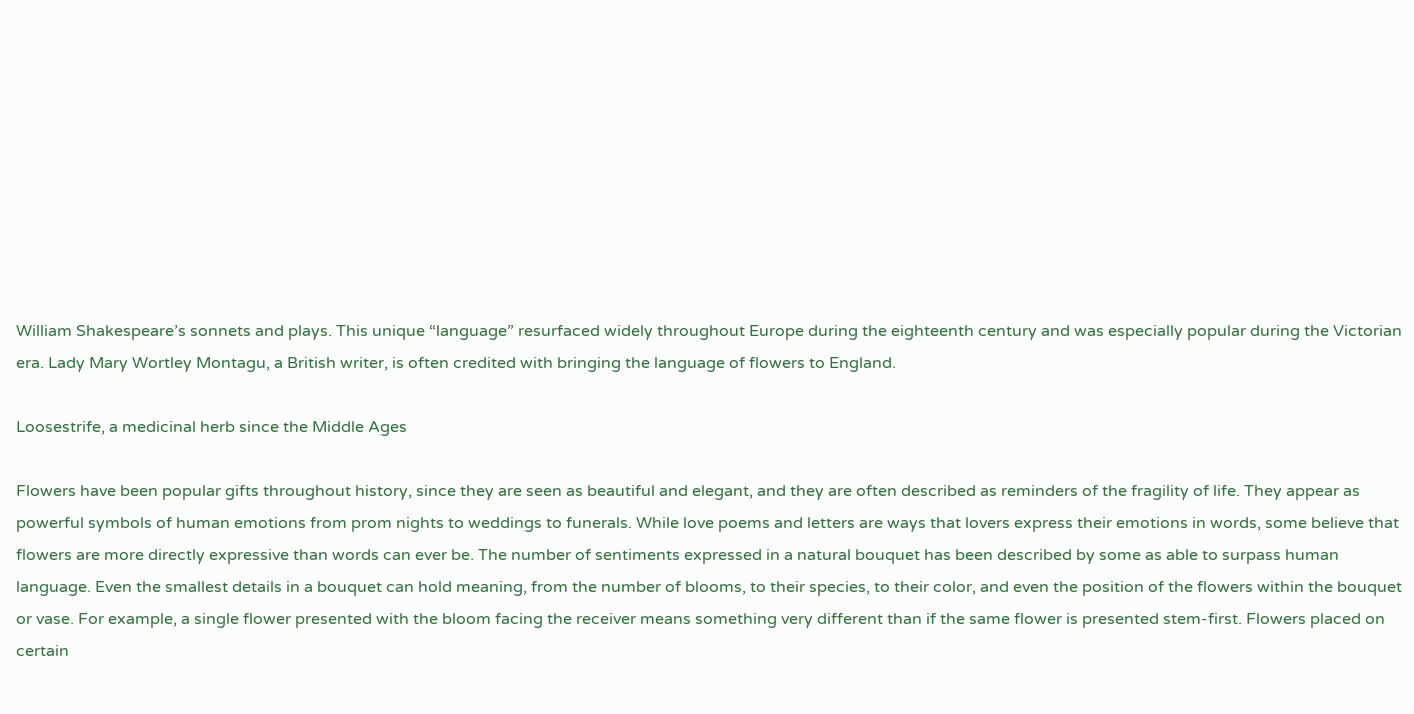William Shakespeare’s sonnets and plays. This unique “language” resurfaced widely throughout Europe during the eighteenth century and was especially popular during the Victorian era. Lady Mary Wortley Montagu, a British writer, is often credited with bringing the language of flowers to England.

Loosestrife, a medicinal herb since the Middle Ages

Flowers have been popular gifts throughout history, since they are seen as beautiful and elegant, and they are often described as reminders of the fragility of life. They appear as powerful symbols of human emotions from prom nights to weddings to funerals. While love poems and letters are ways that lovers express their emotions in words, some believe that flowers are more directly expressive than words can ever be. The number of sentiments expressed in a natural bouquet has been described by some as able to surpass human language. Even the smallest details in a bouquet can hold meaning, from the number of blooms, to their species, to their color, and even the position of the flowers within the bouquet or vase. For example, a single flower presented with the bloom facing the receiver means something very different than if the same flower is presented stem-first. Flowers placed on certain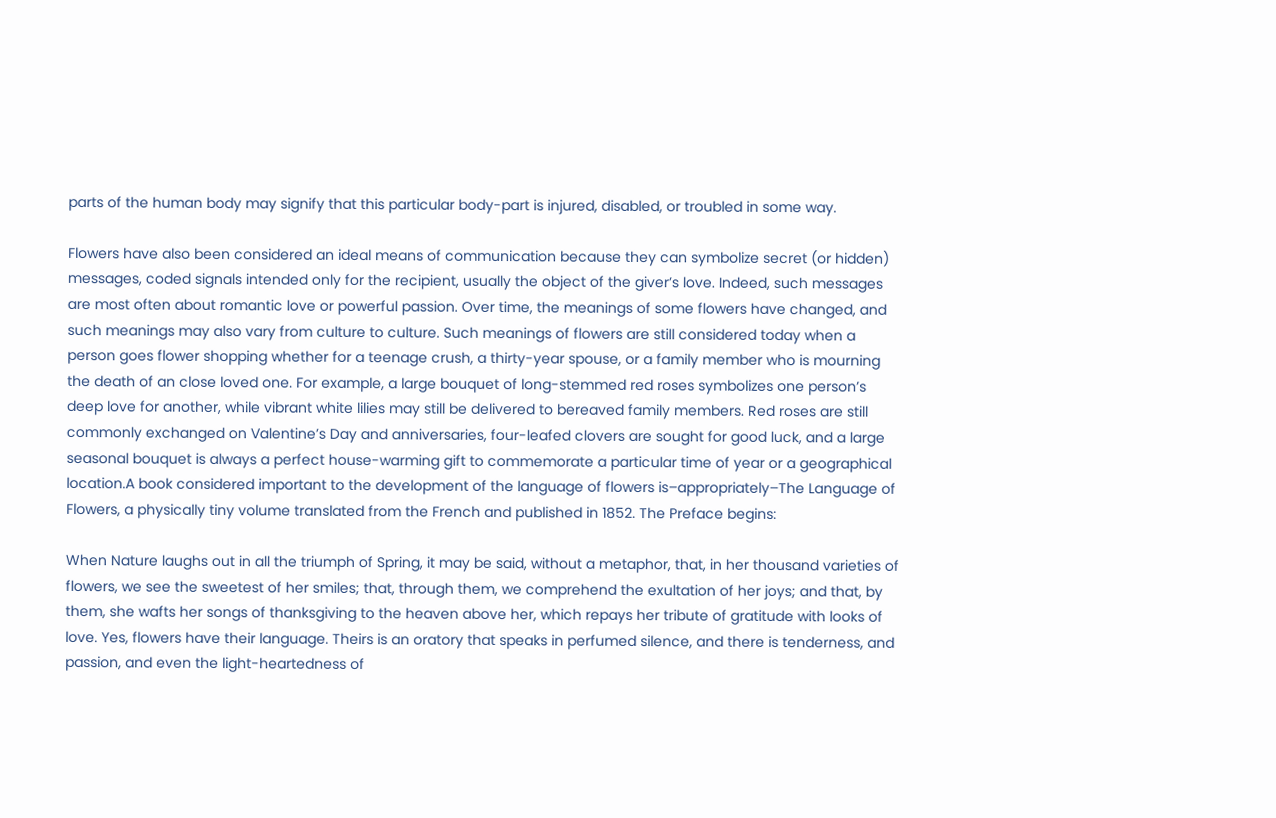parts of the human body may signify that this particular body-part is injured, disabled, or troubled in some way.

Flowers have also been considered an ideal means of communication because they can symbolize secret (or hidden) messages, coded signals intended only for the recipient, usually the object of the giver’s love. Indeed, such messages are most often about romantic love or powerful passion. Over time, the meanings of some flowers have changed, and such meanings may also vary from culture to culture. Such meanings of flowers are still considered today when a person goes flower shopping whether for a teenage crush, a thirty-year spouse, or a family member who is mourning the death of an close loved one. For example, a large bouquet of long-stemmed red roses symbolizes one person’s deep love for another, while vibrant white lilies may still be delivered to bereaved family members. Red roses are still commonly exchanged on Valentine’s Day and anniversaries, four-leafed clovers are sought for good luck, and a large seasonal bouquet is always a perfect house-warming gift to commemorate a particular time of year or a geographical location.A book considered important to the development of the language of flowers is–appropriately–The Language of Flowers, a physically tiny volume translated from the French and published in 1852. The Preface begins:

When Nature laughs out in all the triumph of Spring, it may be said, without a metaphor, that, in her thousand varieties of flowers, we see the sweetest of her smiles; that, through them, we comprehend the exultation of her joys; and that, by them, she wafts her songs of thanksgiving to the heaven above her, which repays her tribute of gratitude with looks of love. Yes, flowers have their language. Theirs is an oratory that speaks in perfumed silence, and there is tenderness, and passion, and even the light-heartedness of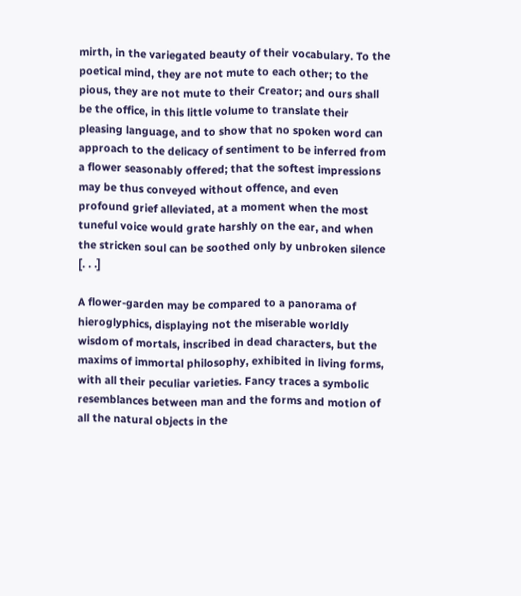mirth, in the variegated beauty of their vocabulary. To the poetical mind, they are not mute to each other; to the pious, they are not mute to their Creator; and ours shall be the office, in this little volume to translate their pleasing language, and to show that no spoken word can approach to the delicacy of sentiment to be inferred from a flower seasonably offered; that the softest impressions may be thus conveyed without offence, and even profound grief alleviated, at a moment when the most tuneful voice would grate harshly on the ear, and when the stricken soul can be soothed only by unbroken silence [. . .]

A flower-garden may be compared to a panorama of hieroglyphics, displaying not the miserable worldly wisdom of mortals, inscribed in dead characters, but the maxims of immortal philosophy, exhibited in living forms, with all their peculiar varieties. Fancy traces a symbolic resemblances between man and the forms and motion of all the natural objects in the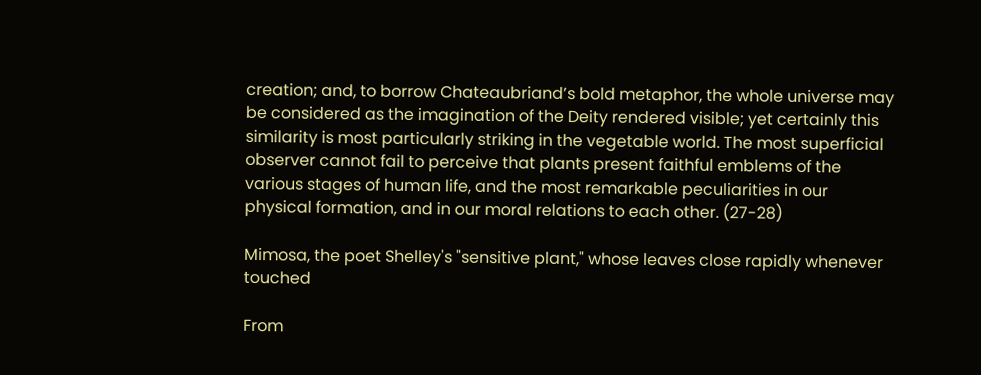creation; and, to borrow Chateaubriand’s bold metaphor, the whole universe may be considered as the imagination of the Deity rendered visible; yet certainly this similarity is most particularly striking in the vegetable world. The most superficial observer cannot fail to perceive that plants present faithful emblems of the various stages of human life, and the most remarkable peculiarities in our physical formation, and in our moral relations to each other. (27-28)

Mimosa, the poet Shelley's "sensitive plant," whose leaves close rapidly whenever touched

From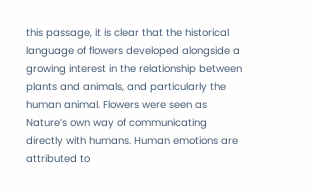this passage, it is clear that the historical language of flowers developed alongside a growing interest in the relationship between plants and animals, and particularly the human animal. Flowers were seen as Nature’s own way of communicating directly with humans. Human emotions are attributed to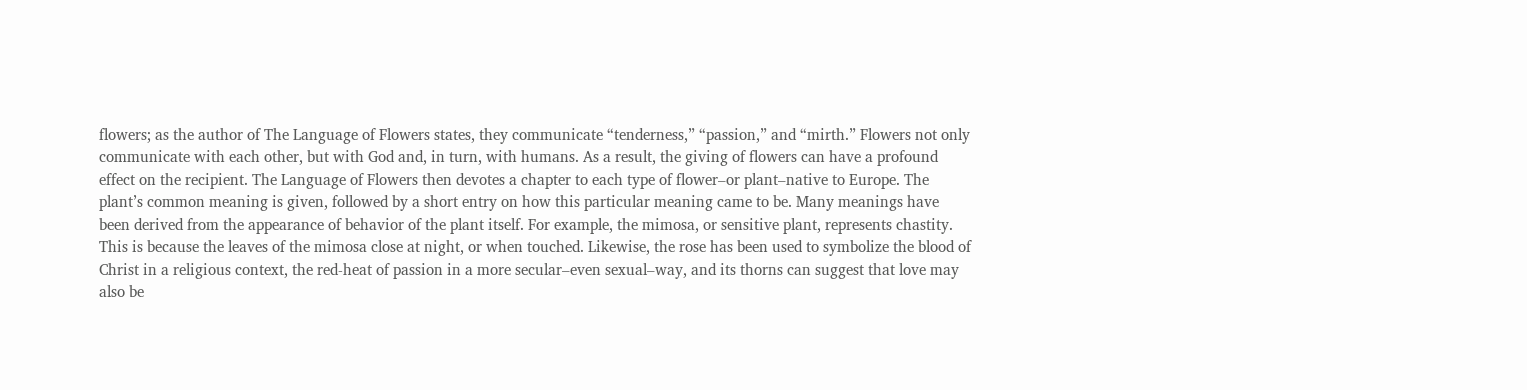flowers; as the author of The Language of Flowers states, they communicate “tenderness,” “passion,” and “mirth.” Flowers not only communicate with each other, but with God and, in turn, with humans. As a result, the giving of flowers can have a profound effect on the recipient. The Language of Flowers then devotes a chapter to each type of flower–or plant–native to Europe. The plant’s common meaning is given, followed by a short entry on how this particular meaning came to be. Many meanings have been derived from the appearance of behavior of the plant itself. For example, the mimosa, or sensitive plant, represents chastity. This is because the leaves of the mimosa close at night, or when touched. Likewise, the rose has been used to symbolize the blood of Christ in a religious context, the red-heat of passion in a more secular–even sexual–way, and its thorns can suggest that love may also be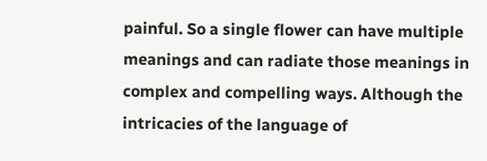painful. So a single flower can have multiple meanings and can radiate those meanings in complex and compelling ways. Although the intricacies of the language of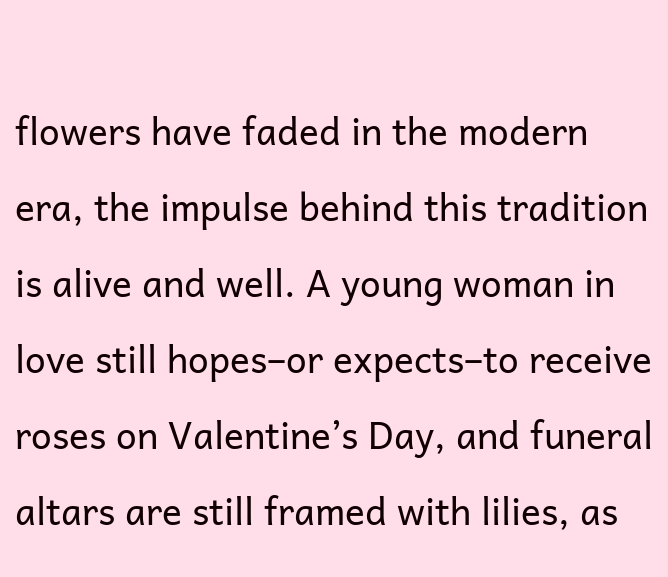flowers have faded in the modern era, the impulse behind this tradition is alive and well. A young woman in love still hopes–or expects–to receive roses on Valentine’s Day, and funeral altars are still framed with lilies, as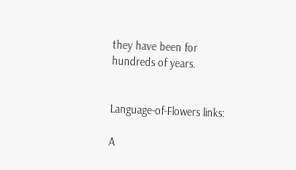they have been for hundreds of years.


Language-of-Flowers links:

A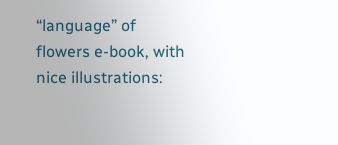“language” of flowers e-book, with nice illustrations: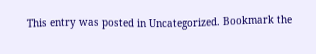This entry was posted in Uncategorized. Bookmark the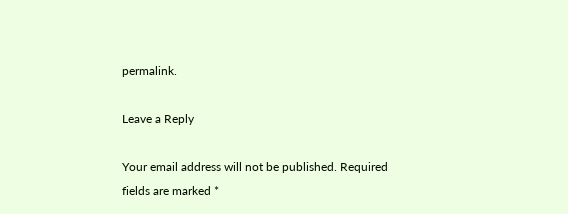permalink.

Leave a Reply

Your email address will not be published. Required fields are marked *